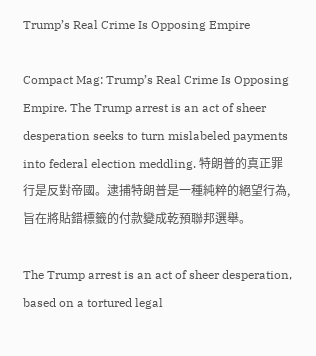Trump’s Real Crime Is Opposing Empire

Compact Mag: Trump’s Real Crime Is Opposing Empire. The Trump arrest is an act of sheer desperation seeks to turn mislabeled payments into federal election meddling. 特朗普的真正罪行是反對帝國。逮捕特朗普是一種純粹的絕望行為,旨在將貼錯標籤的付款變成乾預聯邦選舉。

The Trump arrest is an act of sheer desperation, based on a tortured legal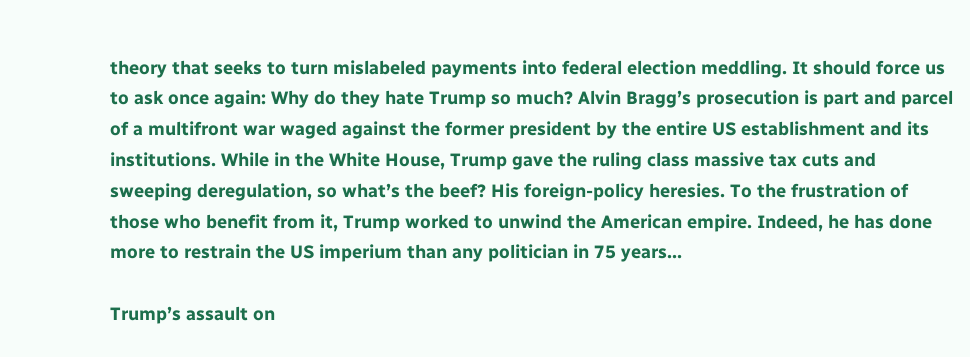theory that seeks to turn mislabeled payments into federal election meddling. It should force us to ask once again: Why do they hate Trump so much? Alvin Bragg’s prosecution is part and parcel of a multifront war waged against the former president by the entire US establishment and its institutions. While in the White House, Trump gave the ruling class massive tax cuts and sweeping deregulation, so what’s the beef? His foreign-policy heresies. To the frustration of those who benefit from it, Trump worked to unwind the American empire. Indeed, he has done more to restrain the US imperium than any politician in 75 years…

Trump’s assault on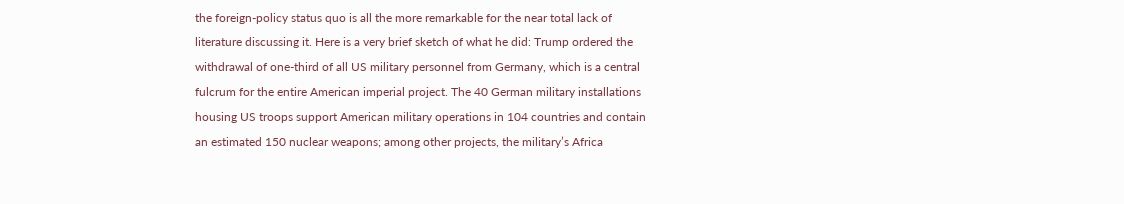the foreign-policy status quo is all the more remarkable for the near total lack of literature discussing it. Here is a very brief sketch of what he did: Trump ordered the withdrawal of one-third of all US military personnel from Germany, which is a central fulcrum for the entire American imperial project. The 40 German military installations housing US troops support American military operations in 104 countries and contain an estimated 150 nuclear weapons; among other projects, the military’s Africa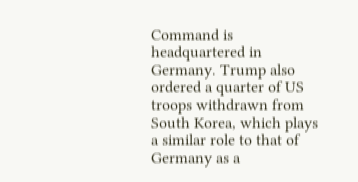Command is headquartered in Germany. Trump also ordered a quarter of US troops withdrawn from South Korea, which plays a similar role to that of Germany as a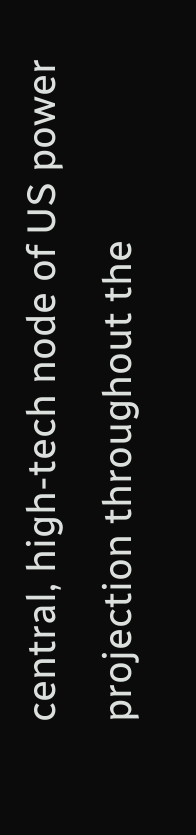central, high-tech node of US power projection throughout the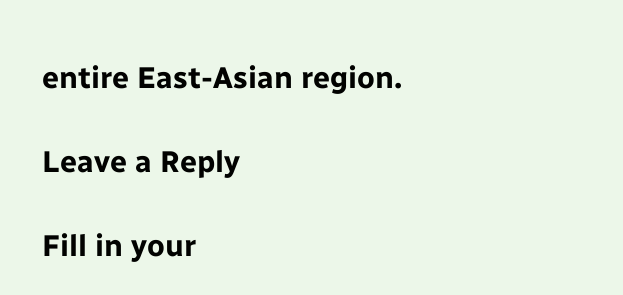entire East-Asian region.

Leave a Reply

Fill in your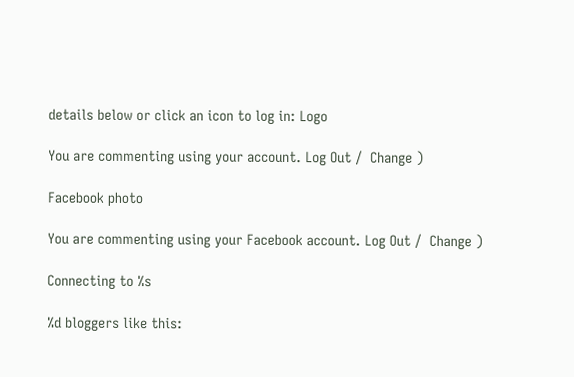details below or click an icon to log in: Logo

You are commenting using your account. Log Out /  Change )

Facebook photo

You are commenting using your Facebook account. Log Out /  Change )

Connecting to %s

%d bloggers like this: